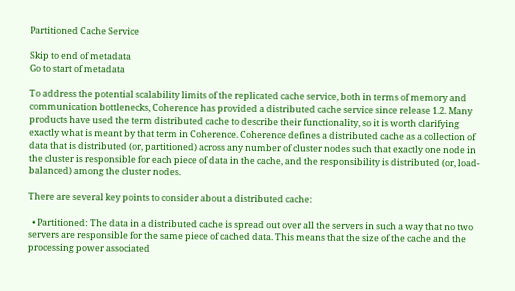Partitioned Cache Service

Skip to end of metadata
Go to start of metadata

To address the potential scalability limits of the replicated cache service, both in terms of memory and communication bottlenecks, Coherence has provided a distributed cache service since release 1.2. Many products have used the term distributed cache to describe their functionality, so it is worth clarifying exactly what is meant by that term in Coherence. Coherence defines a distributed cache as a collection of data that is distributed (or, partitioned) across any number of cluster nodes such that exactly one node in the cluster is responsible for each piece of data in the cache, and the responsibility is distributed (or, load-balanced) among the cluster nodes.

There are several key points to consider about a distributed cache:

  • Partitioned: The data in a distributed cache is spread out over all the servers in such a way that no two servers are responsible for the same piece of cached data. This means that the size of the cache and the processing power associated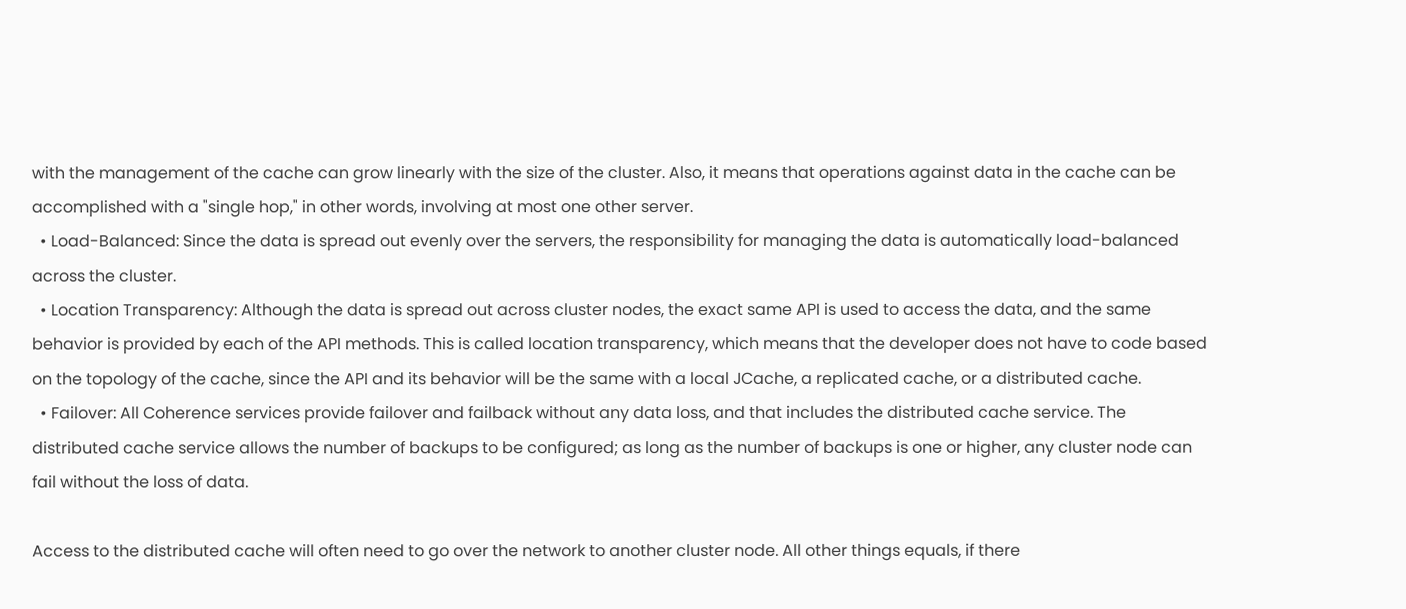with the management of the cache can grow linearly with the size of the cluster. Also, it means that operations against data in the cache can be accomplished with a "single hop," in other words, involving at most one other server.
  • Load-Balanced: Since the data is spread out evenly over the servers, the responsibility for managing the data is automatically load-balanced across the cluster.
  • Location Transparency: Although the data is spread out across cluster nodes, the exact same API is used to access the data, and the same behavior is provided by each of the API methods. This is called location transparency, which means that the developer does not have to code based on the topology of the cache, since the API and its behavior will be the same with a local JCache, a replicated cache, or a distributed cache.
  • Failover: All Coherence services provide failover and failback without any data loss, and that includes the distributed cache service. The distributed cache service allows the number of backups to be configured; as long as the number of backups is one or higher, any cluster node can fail without the loss of data.

Access to the distributed cache will often need to go over the network to another cluster node. All other things equals, if there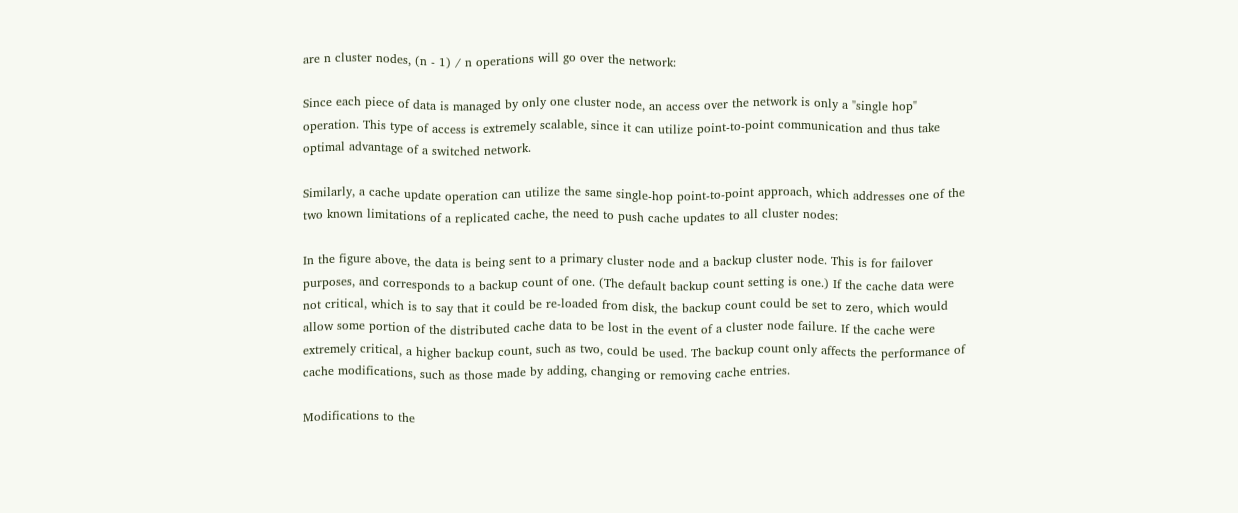are n cluster nodes, (n - 1) / n operations will go over the network:

Since each piece of data is managed by only one cluster node, an access over the network is only a "single hop" operation. This type of access is extremely scalable, since it can utilize point-to-point communication and thus take optimal advantage of a switched network.

Similarly, a cache update operation can utilize the same single-hop point-to-point approach, which addresses one of the two known limitations of a replicated cache, the need to push cache updates to all cluster nodes:

In the figure above, the data is being sent to a primary cluster node and a backup cluster node. This is for failover purposes, and corresponds to a backup count of one. (The default backup count setting is one.) If the cache data were not critical, which is to say that it could be re-loaded from disk, the backup count could be set to zero, which would allow some portion of the distributed cache data to be lost in the event of a cluster node failure. If the cache were extremely critical, a higher backup count, such as two, could be used. The backup count only affects the performance of cache modifications, such as those made by adding, changing or removing cache entries.

Modifications to the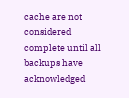cache are not considered complete until all backups have acknowledged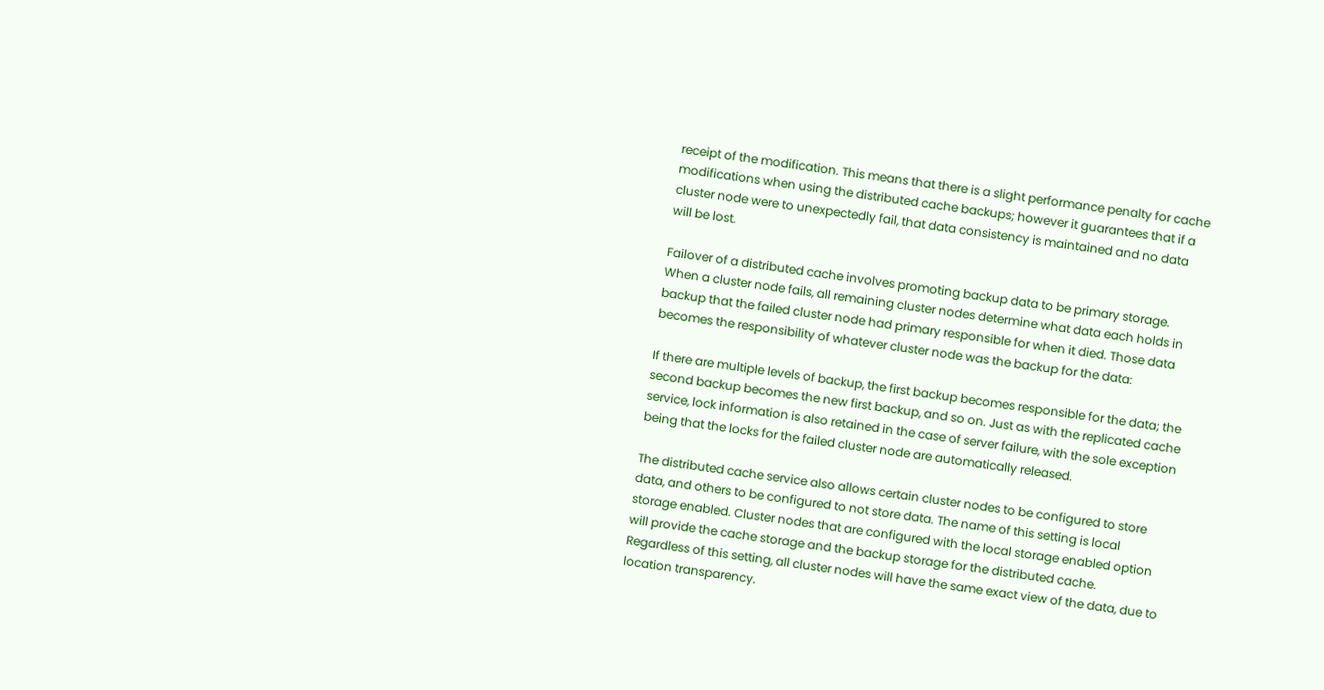receipt of the modification. This means that there is a slight performance penalty for cache modifications when using the distributed cache backups; however it guarantees that if a cluster node were to unexpectedly fail, that data consistency is maintained and no data will be lost.

Failover of a distributed cache involves promoting backup data to be primary storage. When a cluster node fails, all remaining cluster nodes determine what data each holds in backup that the failed cluster node had primary responsible for when it died. Those data becomes the responsibility of whatever cluster node was the backup for the data:

If there are multiple levels of backup, the first backup becomes responsible for the data; the second backup becomes the new first backup, and so on. Just as with the replicated cache service, lock information is also retained in the case of server failure, with the sole exception being that the locks for the failed cluster node are automatically released.

The distributed cache service also allows certain cluster nodes to be configured to store data, and others to be configured to not store data. The name of this setting is local storage enabled. Cluster nodes that are configured with the local storage enabled option will provide the cache storage and the backup storage for the distributed cache. Regardless of this setting, all cluster nodes will have the same exact view of the data, due to location transparency.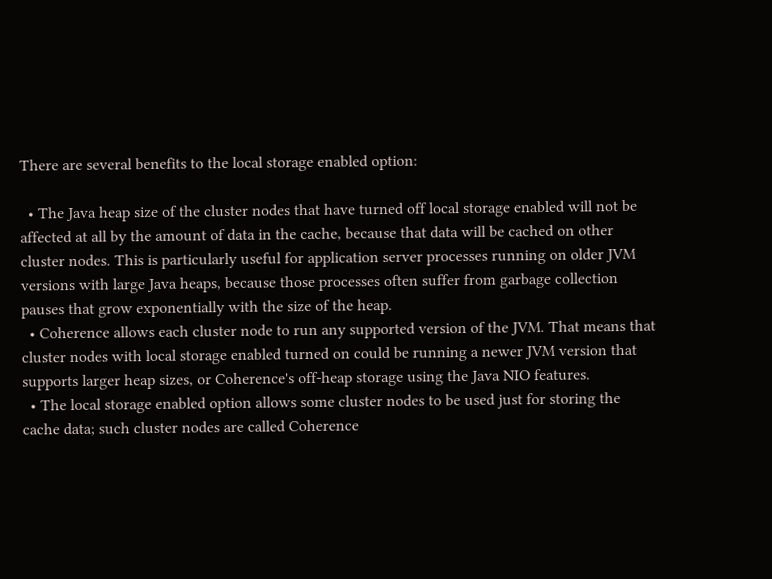There are several benefits to the local storage enabled option:

  • The Java heap size of the cluster nodes that have turned off local storage enabled will not be affected at all by the amount of data in the cache, because that data will be cached on other cluster nodes. This is particularly useful for application server processes running on older JVM versions with large Java heaps, because those processes often suffer from garbage collection pauses that grow exponentially with the size of the heap.
  • Coherence allows each cluster node to run any supported version of the JVM. That means that cluster nodes with local storage enabled turned on could be running a newer JVM version that supports larger heap sizes, or Coherence's off-heap storage using the Java NIO features.
  • The local storage enabled option allows some cluster nodes to be used just for storing the cache data; such cluster nodes are called Coherence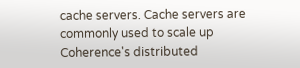cache servers. Cache servers are commonly used to scale up Coherence's distributed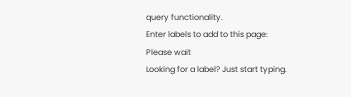query functionality.
Enter labels to add to this page:
Please wait
Looking for a label? Just start typing.